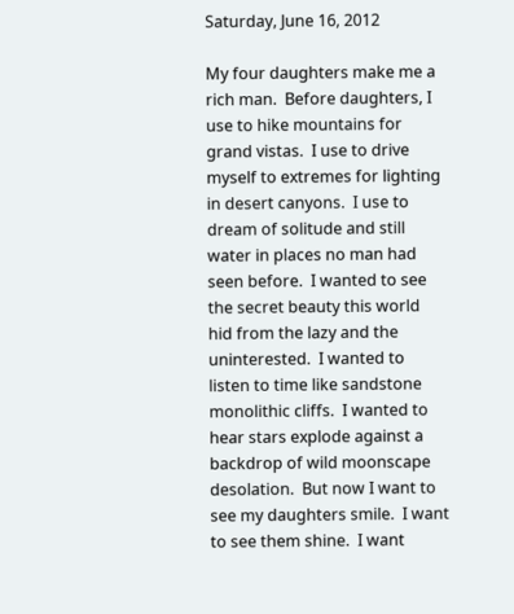Saturday, June 16, 2012

My four daughters make me a rich man.  Before daughters, I use to hike mountains for grand vistas.  I use to drive myself to extremes for lighting in desert canyons.  I use to dream of solitude and still water in places no man had seen before.  I wanted to see the secret beauty this world hid from the lazy and the uninterested.  I wanted to listen to time like sandstone monolithic cliffs.  I wanted to hear stars explode against a backdrop of wild moonscape desolation.  But now I want to see my daughters smile.  I want to see them shine.  I want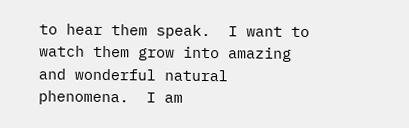to hear them speak.  I want to watch them grow into amazing and wonderful natural phenomena.  I am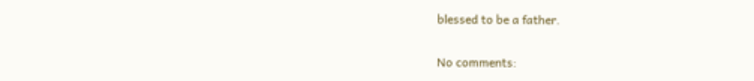blessed to be a father.

No comments: